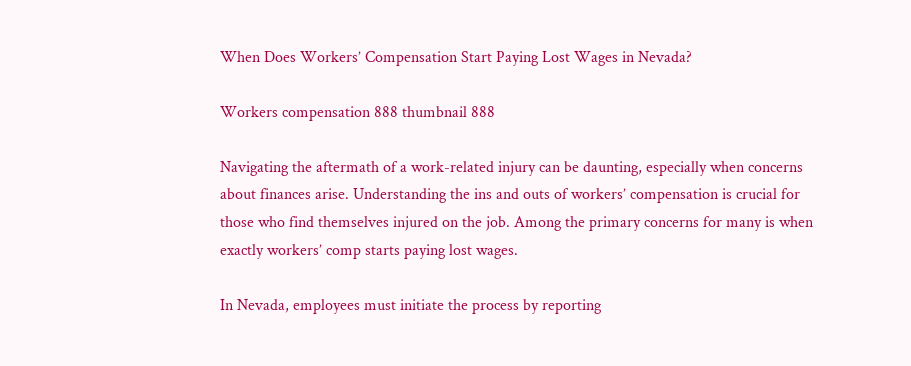When Does Workers’ Compensation Start Paying Lost Wages in Nevada?

Workers compensation 888 thumbnail 888

Navigating the aftermath of a work-related injury can be daunting, especially when concerns about finances arise. Understanding the ins and outs of workers’ compensation is crucial for those who find themselves injured on the job. Among the primary concerns for many is when exactly workers’ comp starts paying lost wages.

In Nevada, employees must initiate the process by reporting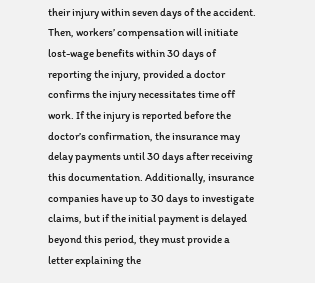their injury within seven days of the accident. Then, workers’ compensation will initiate lost-wage benefits within 30 days of reporting the injury, provided a doctor confirms the injury necessitates time off work. If the injury is reported before the doctor’s confirmation, the insurance may delay payments until 30 days after receiving this documentation. Additionally, insurance companies have up to 30 days to investigate claims, but if the initial payment is delayed beyond this period, they must provide a letter explaining the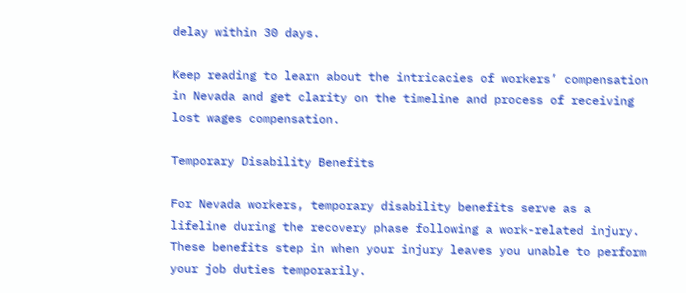delay within 30 days.

Keep reading to learn about the intricacies of workers’ compensation in Nevada and get clarity on the timeline and process of receiving lost wages compensation.

Temporary Disability Benefits

For Nevada workers, temporary disability benefits serve as a lifeline during the recovery phase following a work-related injury. These benefits step in when your injury leaves you unable to perform your job duties temporarily.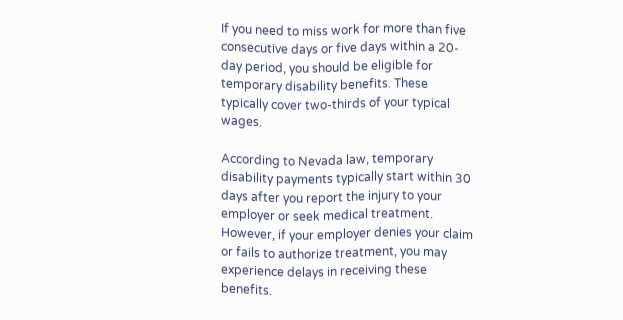If you need to miss work for more than five consecutive days or five days within a 20-day period, you should be eligible for temporary disability benefits. These typically cover two-thirds of your typical wages.

According to Nevada law, temporary disability payments typically start within 30 days after you report the injury to your employer or seek medical treatment. However, if your employer denies your claim or fails to authorize treatment, you may experience delays in receiving these benefits.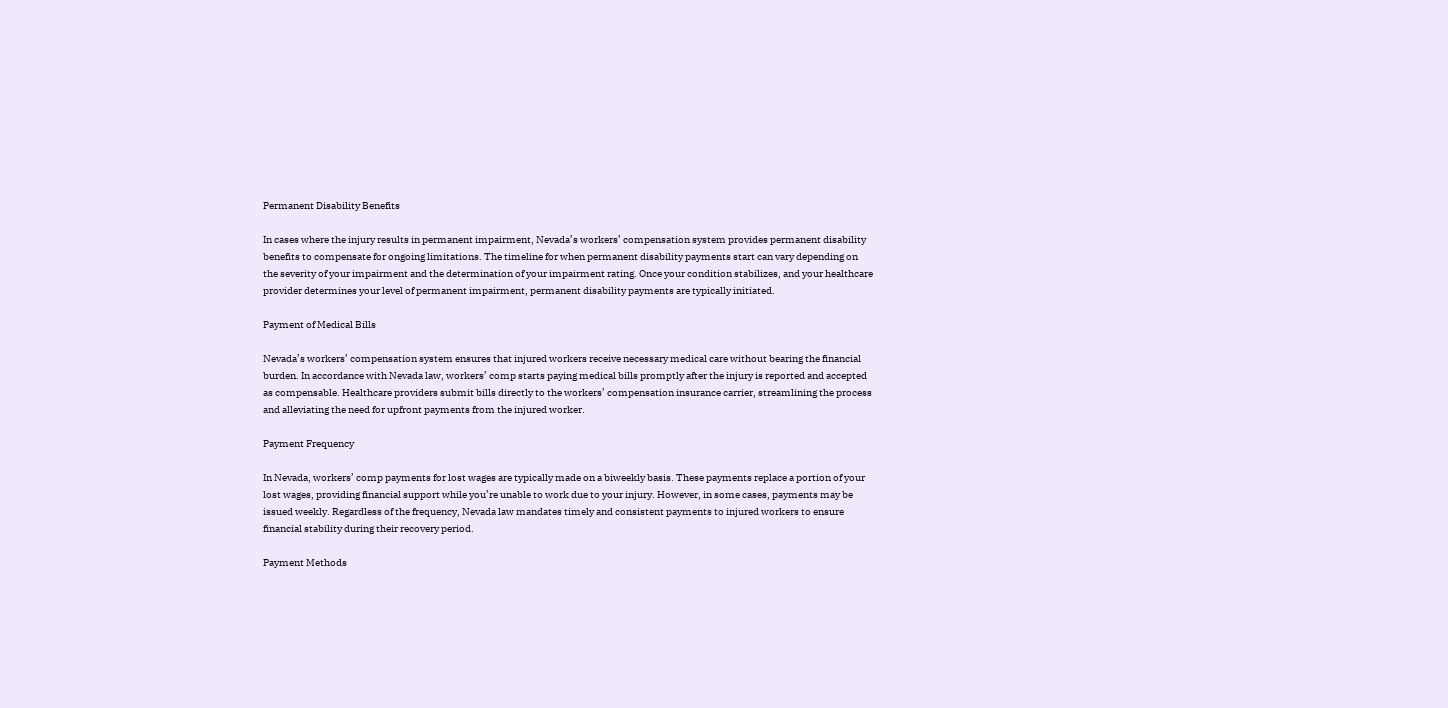Permanent Disability Benefits

In cases where the injury results in permanent impairment, Nevada’s workers’ compensation system provides permanent disability benefits to compensate for ongoing limitations. The timeline for when permanent disability payments start can vary depending on the severity of your impairment and the determination of your impairment rating. Once your condition stabilizes, and your healthcare provider determines your level of permanent impairment, permanent disability payments are typically initiated.

Payment of Medical Bills

Nevada’s workers’ compensation system ensures that injured workers receive necessary medical care without bearing the financial burden. In accordance with Nevada law, workers’ comp starts paying medical bills promptly after the injury is reported and accepted as compensable. Healthcare providers submit bills directly to the workers’ compensation insurance carrier, streamlining the process and alleviating the need for upfront payments from the injured worker.

Payment Frequency

In Nevada, workers’ comp payments for lost wages are typically made on a biweekly basis. These payments replace a portion of your lost wages, providing financial support while you’re unable to work due to your injury. However, in some cases, payments may be issued weekly. Regardless of the frequency, Nevada law mandates timely and consistent payments to injured workers to ensure financial stability during their recovery period.

Payment Methods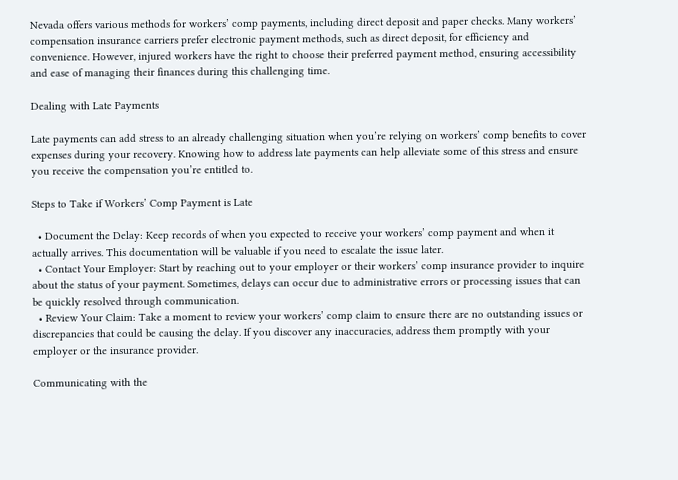Nevada offers various methods for workers’ comp payments, including direct deposit and paper checks. Many workers’ compensation insurance carriers prefer electronic payment methods, such as direct deposit, for efficiency and convenience. However, injured workers have the right to choose their preferred payment method, ensuring accessibility and ease of managing their finances during this challenging time.

Dealing with Late Payments

Late payments can add stress to an already challenging situation when you’re relying on workers’ comp benefits to cover expenses during your recovery. Knowing how to address late payments can help alleviate some of this stress and ensure you receive the compensation you’re entitled to.

Steps to Take if Workers’ Comp Payment is Late

  • Document the Delay: Keep records of when you expected to receive your workers’ comp payment and when it actually arrives. This documentation will be valuable if you need to escalate the issue later.
  • Contact Your Employer: Start by reaching out to your employer or their workers’ comp insurance provider to inquire about the status of your payment. Sometimes, delays can occur due to administrative errors or processing issues that can be quickly resolved through communication.
  • Review Your Claim: Take a moment to review your workers’ comp claim to ensure there are no outstanding issues or discrepancies that could be causing the delay. If you discover any inaccuracies, address them promptly with your employer or the insurance provider.

Communicating with the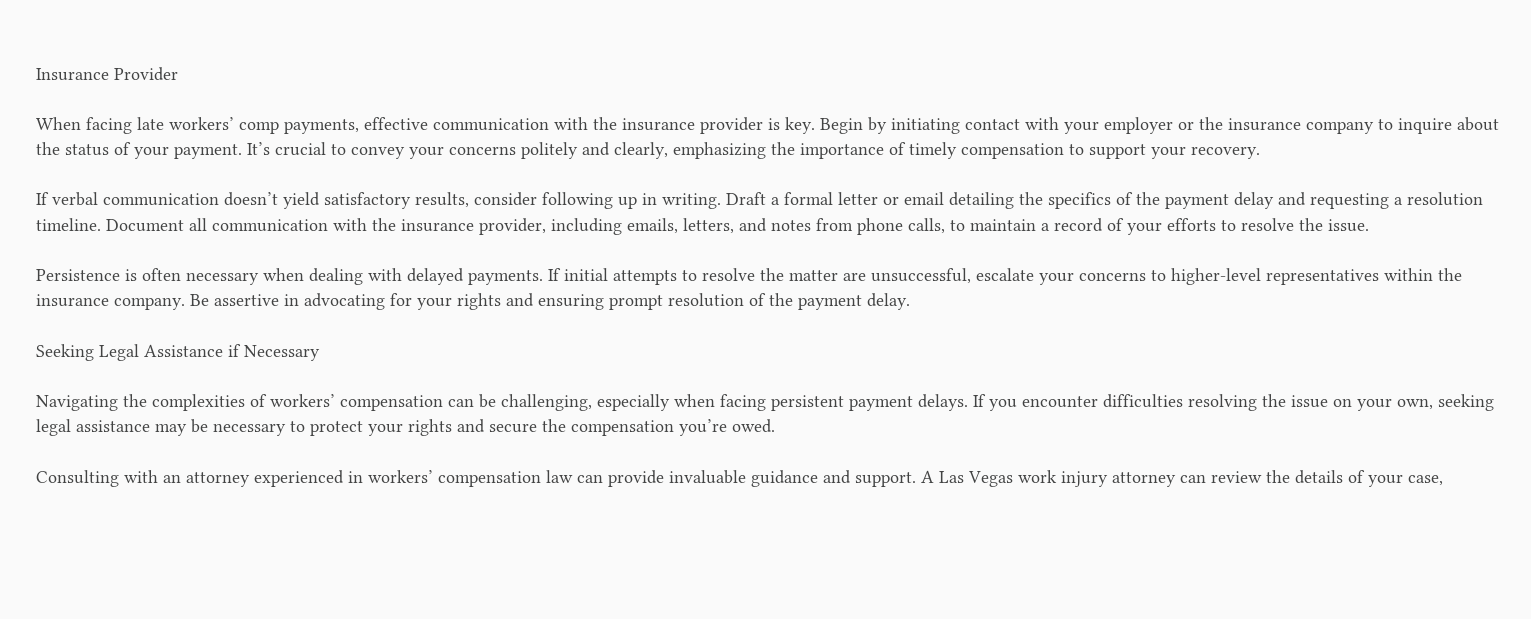Insurance Provider

When facing late workers’ comp payments, effective communication with the insurance provider is key. Begin by initiating contact with your employer or the insurance company to inquire about the status of your payment. It’s crucial to convey your concerns politely and clearly, emphasizing the importance of timely compensation to support your recovery.

If verbal communication doesn’t yield satisfactory results, consider following up in writing. Draft a formal letter or email detailing the specifics of the payment delay and requesting a resolution timeline. Document all communication with the insurance provider, including emails, letters, and notes from phone calls, to maintain a record of your efforts to resolve the issue.

Persistence is often necessary when dealing with delayed payments. If initial attempts to resolve the matter are unsuccessful, escalate your concerns to higher-level representatives within the insurance company. Be assertive in advocating for your rights and ensuring prompt resolution of the payment delay.

Seeking Legal Assistance if Necessary

Navigating the complexities of workers’ compensation can be challenging, especially when facing persistent payment delays. If you encounter difficulties resolving the issue on your own, seeking legal assistance may be necessary to protect your rights and secure the compensation you’re owed.

Consulting with an attorney experienced in workers’ compensation law can provide invaluable guidance and support. A Las Vegas work injury attorney can review the details of your case,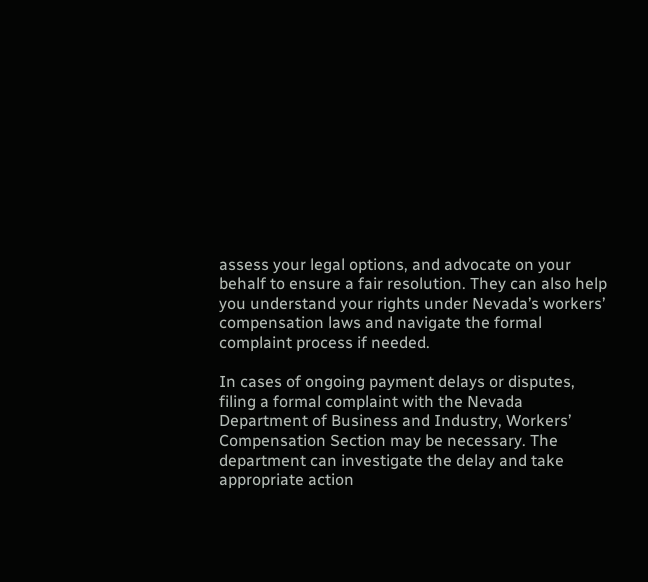assess your legal options, and advocate on your behalf to ensure a fair resolution. They can also help you understand your rights under Nevada’s workers’ compensation laws and navigate the formal complaint process if needed.

In cases of ongoing payment delays or disputes, filing a formal complaint with the Nevada Department of Business and Industry, Workers’ Compensation Section may be necessary. The department can investigate the delay and take appropriate action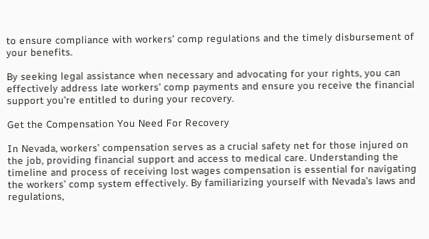to ensure compliance with workers’ comp regulations and the timely disbursement of your benefits.

By seeking legal assistance when necessary and advocating for your rights, you can effectively address late workers’ comp payments and ensure you receive the financial support you’re entitled to during your recovery.

Get the Compensation You Need For Recovery

In Nevada, workers’ compensation serves as a crucial safety net for those injured on the job, providing financial support and access to medical care. Understanding the timeline and process of receiving lost wages compensation is essential for navigating the workers’ comp system effectively. By familiarizing yourself with Nevada’s laws and regulations,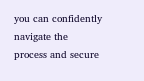you can confidently navigate the process and secure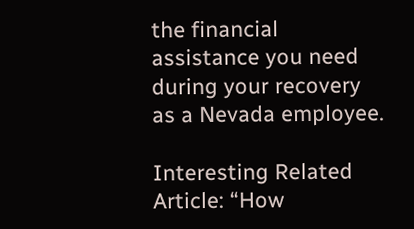the financial assistance you need during your recovery as a Nevada employee.

Interesting Related Article: “How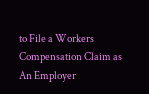to File a Workers Compensation Claim as An Employer